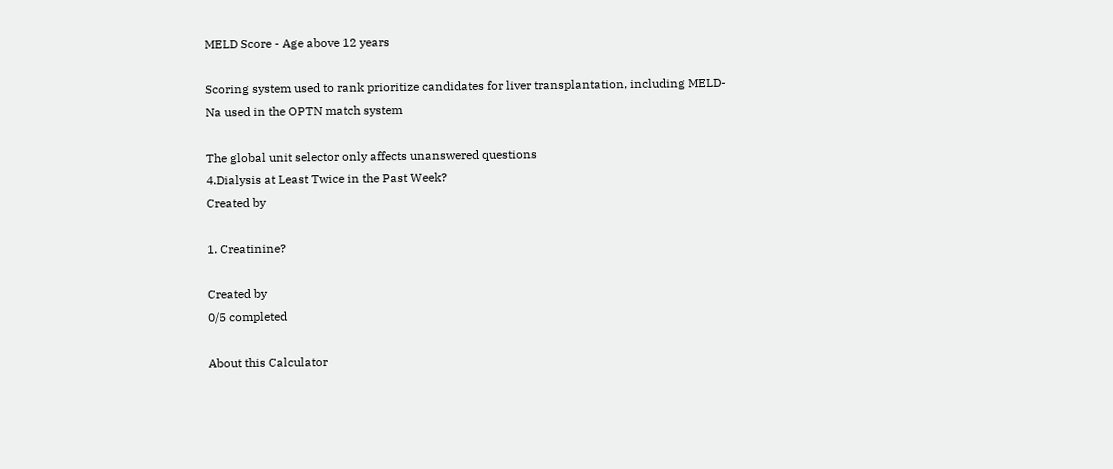MELD Score - Age above 12 years

Scoring system used to rank prioritize candidates for liver transplantation, including MELD-Na used in the OPTN match system

The global unit selector only affects unanswered questions
4.Dialysis at Least Twice in the Past Week?
Created by

1. Creatinine?

Created by
0/5 completed

About this Calculator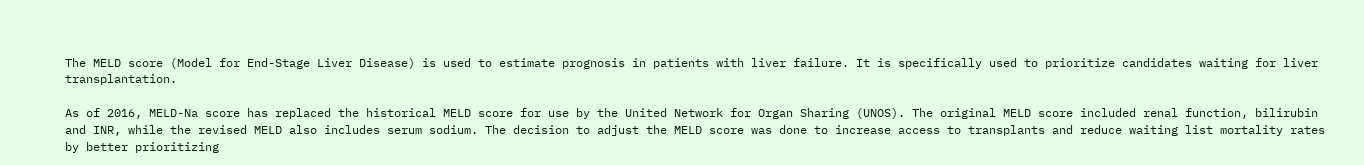The MELD score (Model for End-Stage Liver Disease) is used to estimate prognosis in patients with liver failure. It is specifically used to prioritize candidates waiting for liver transplantation.

As of 2016, MELD-Na score has replaced the historical MELD score for use by the United Network for Organ Sharing (UNOS). The original MELD score included renal function, bilirubin and INR, while the revised MELD also includes serum sodium. The decision to adjust the MELD score was done to increase access to transplants and reduce waiting list mortality rates by better prioritizing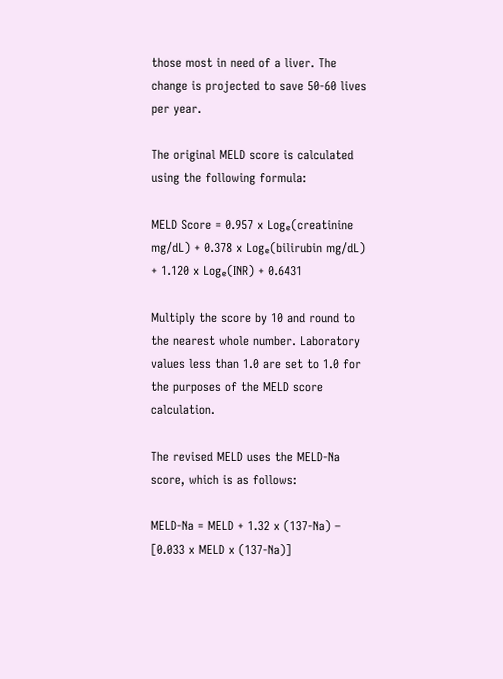those most in need of a liver. The change is projected to save 50-60 lives per year.

The original MELD score is calculated using the following formula:

MELD Score = 0.957 x Logₑ(creatinine mg/dL) + 0.378 x Logₑ(bilirubin mg/dL) + 1.120 x Logₑ(INR) + 0.6431

Multiply the score by 10 and round to the nearest whole number. Laboratory values less than 1.0 are set to 1.0 for the purposes of the MELD score calculation.

The revised MELD uses the MELD-Na score, which is as follows:

MELD-Na = MELD + 1.32 x (137-Na) – [0.033 x MELD x (137-Na)]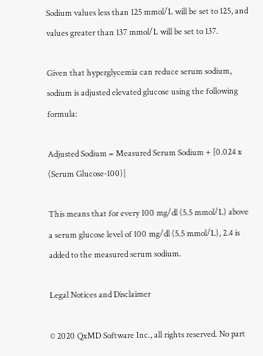Sodium values less than 125 mmol/L will be set to 125, and values greater than 137 mmol/L will be set to 137.

Given that hyperglycemia can reduce serum sodium, sodium is adjusted elevated glucose using the following formula:

Adjusted Sodium = Measured Serum Sodium + [0.024 x (Serum Glucose-100)]

This means that for every 100 mg/dl (5.5 mmol/L) above a serum glucose level of 100 mg/dl (5.5 mmol/L), 2.4 is added to the measured serum sodium.

Legal Notices and Disclaimer

© 2020 QxMD Software Inc., all rights reserved. No part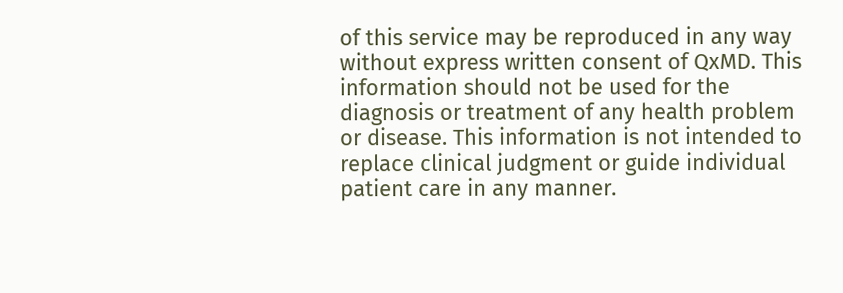of this service may be reproduced in any way without express written consent of QxMD. This information should not be used for the diagnosis or treatment of any health problem or disease. This information is not intended to replace clinical judgment or guide individual patient care in any manner.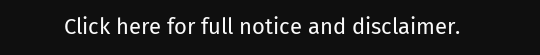Click here for full notice and disclaimer.